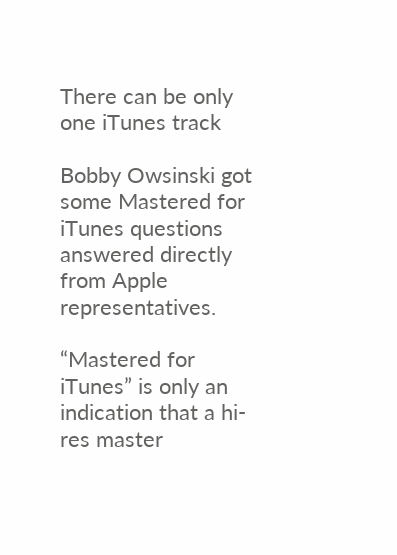There can be only one iTunes track

Bobby Owsinski got some Mastered for iTunes questions answered directly from Apple representatives.

“Mastered for iTunes” is only an indication that a hi-res master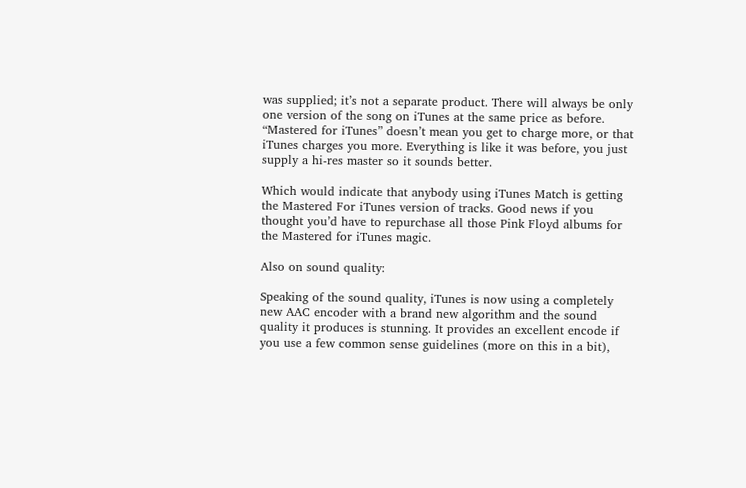was supplied; it’s not a separate product. There will always be only one version of the song on iTunes at the same price as before. “Mastered for iTunes” doesn’t mean you get to charge more, or that iTunes charges you more. Everything is like it was before, you just supply a hi-res master so it sounds better.

Which would indicate that anybody using iTunes Match is getting the Mastered For iTunes version of tracks. Good news if you thought you’d have to repurchase all those Pink Floyd albums for the Mastered for iTunes magic.

Also on sound quality:

Speaking of the sound quality, iTunes is now using a completely new AAC encoder with a brand new algorithm and the sound quality it produces is stunning. It provides an excellent encode if you use a few common sense guidelines (more on this in a bit),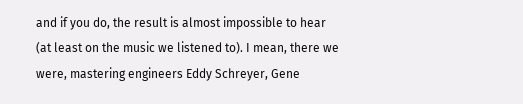and if you do, the result is almost impossible to hear (at least on the music we listened to). I mean, there we were, mastering engineers Eddy Schreyer, Gene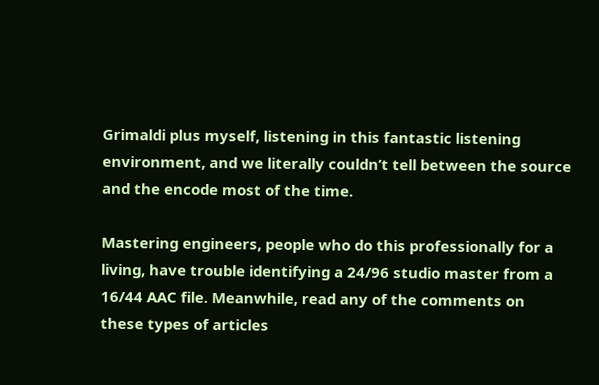Grimaldi plus myself, listening in this fantastic listening environment, and we literally couldn’t tell between the source and the encode most of the time.

Mastering engineers, people who do this professionally for a living, have trouble identifying a 24/96 studio master from a 16/44 AAC file. Meanwhile, read any of the comments on these types of articles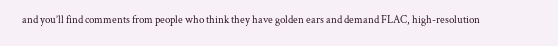and you’ll find comments from people who think they have golden ears and demand FLAC, high-resolution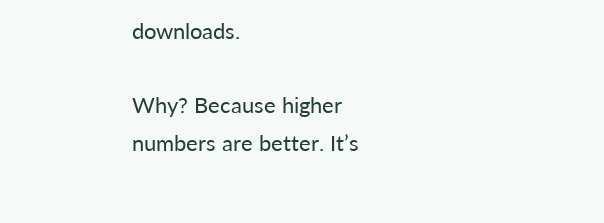downloads.

Why? Because higher numbers are better. It’s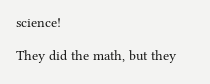science!

They did the math, but they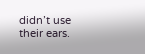didn’t use their ears.